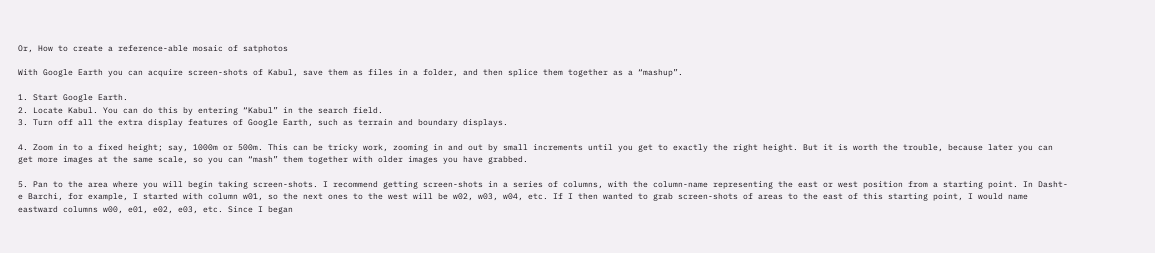Or, How to create a reference-able mosaic of satphotos

With Google Earth you can acquire screen-shots of Kabul, save them as files in a folder, and then splice them together as a “mashup”.

1. Start Google Earth.
2. Locate Kabul. You can do this by entering “Kabul” in the search field.
3. Turn off all the extra display features of Google Earth, such as terrain and boundary displays.

4. Zoom in to a fixed height; say, 1000m or 500m. This can be tricky work, zooming in and out by small increments until you get to exactly the right height. But it is worth the trouble, because later you can get more images at the same scale, so you can “mash” them together with older images you have grabbed.

5. Pan to the area where you will begin taking screen-shots. I recommend getting screen-shots in a series of columns, with the column-name representing the east or west position from a starting point. In Dasht-e Barchi, for example, I started with column w01, so the next ones to the west will be w02, w03, w04, etc. If I then wanted to grab screen-shots of areas to the east of this starting point, I would name eastward columns w00, e01, e02, e03, etc. Since I began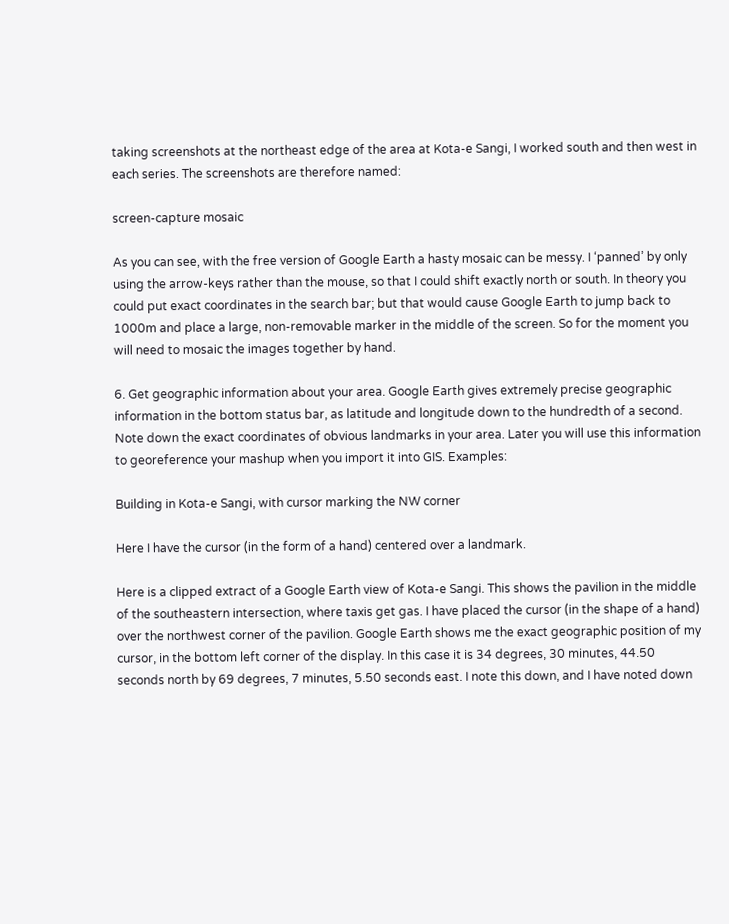taking screenshots at the northeast edge of the area at Kota-e Sangi, I worked south and then west in each series. The screenshots are therefore named:

screen-capture mosaic

As you can see, with the free version of Google Earth a hasty mosaic can be messy. I ‘panned’ by only using the arrow-keys rather than the mouse, so that I could shift exactly north or south. In theory you could put exact coordinates in the search bar; but that would cause Google Earth to jump back to 1000m and place a large, non-removable marker in the middle of the screen. So for the moment you will need to mosaic the images together by hand.

6. Get geographic information about your area. Google Earth gives extremely precise geographic information in the bottom status bar, as latitude and longitude down to the hundredth of a second. Note down the exact coordinates of obvious landmarks in your area. Later you will use this information to georeference your mashup when you import it into GIS. Examples:

Building in Kota-e Sangi, with cursor marking the NW corner

Here I have the cursor (in the form of a hand) centered over a landmark.

Here is a clipped extract of a Google Earth view of Kota-e Sangi. This shows the pavilion in the middle of the southeastern intersection, where taxis get gas. I have placed the cursor (in the shape of a hand) over the northwest corner of the pavilion. Google Earth shows me the exact geographic position of my cursor, in the bottom left corner of the display. In this case it is 34 degrees, 30 minutes, 44.50 seconds north by 69 degrees, 7 minutes, 5.50 seconds east. I note this down, and I have noted down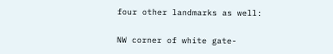four other landmarks as well:

NW corner of white gate-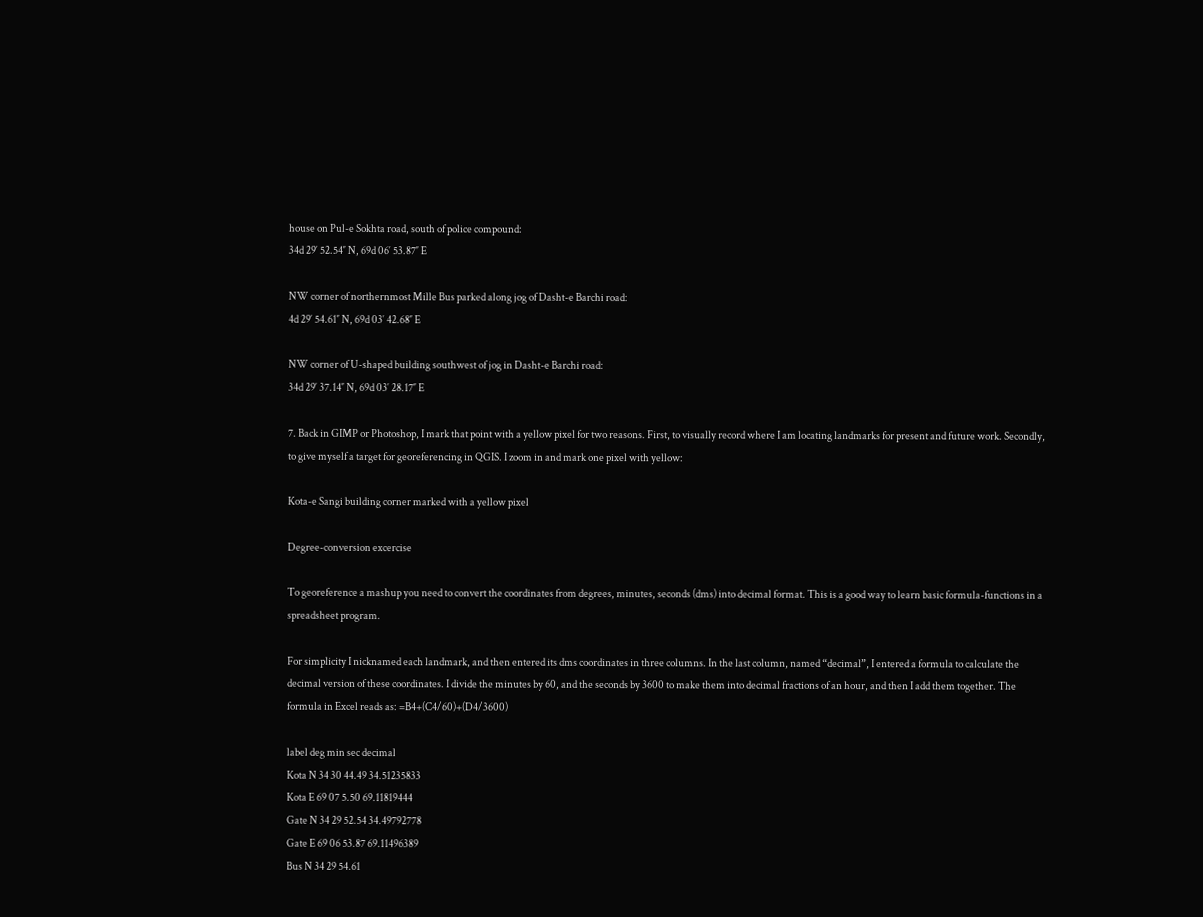house on Pul-e Sokhta road, south of police compound:
34d 29′ 52.54″ N, 69d 06′ 53.87″ E

NW corner of northernmost Mille Bus parked along jog of Dasht-e Barchi road:
4d 29′ 54.61″ N, 69d 03′ 42.68″ E

NW corner of U-shaped building southwest of jog in Dasht-e Barchi road:
34d 29′ 37.14″ N, 69d 03′ 28.17″ E

7. Back in GIMP or Photoshop, I mark that point with a yellow pixel for two reasons. First, to visually record where I am locating landmarks for present and future work. Secondly, to give myself a target for georeferencing in QGIS. I zoom in and mark one pixel with yellow:

Kota-e Sangi building corner marked with a yellow pixel

Degree-conversion excercise

To georeference a mashup you need to convert the coordinates from degrees, minutes, seconds (dms) into decimal format. This is a good way to learn basic formula-functions in a spreadsheet program.

For simplicity I nicknamed each landmark, and then entered its dms coordinates in three columns. In the last column, named “decimal”, I entered a formula to calculate the decimal version of these coordinates. I divide the minutes by 60, and the seconds by 3600 to make them into decimal fractions of an hour, and then I add them together. The formula in Excel reads as: =B4+(C4/60)+(D4/3600)

label deg min sec decimal
Kota N 34 30 44.49 34.51235833
Kota E 69 07 5.50 69.11819444
Gate N 34 29 52.54 34.49792778
Gate E 69 06 53.87 69.11496389
Bus N 34 29 54.61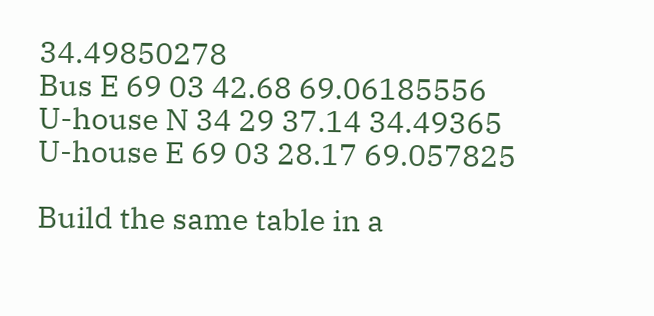34.49850278
Bus E 69 03 42.68 69.06185556
U-house N 34 29 37.14 34.49365
U-house E 69 03 28.17 69.057825

Build the same table in a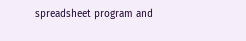spreadsheet program and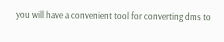you will have a convenient tool for converting dms to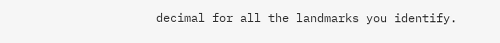decimal for all the landmarks you identify.